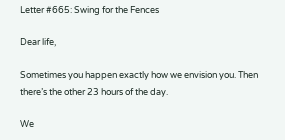Letter #665: Swing for the Fences

Dear life,

Sometimes you happen exactly how we envision you. Then there’s the other 23 hours of the day.

We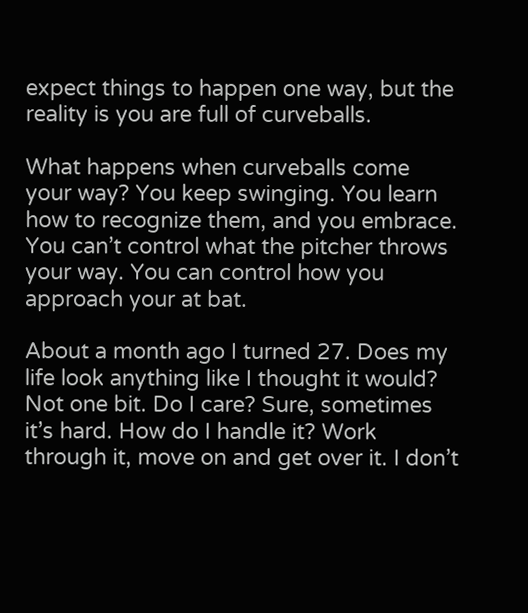expect things to happen one way, but the reality is you are full of curveballs.

What happens when curveballs come your way? You keep swinging. You learn how to recognize them, and you embrace. You can’t control what the pitcher throws your way. You can control how you approach your at bat.

About a month ago I turned 27. Does my life look anything like I thought it would? Not one bit. Do I care? Sure, sometimes it’s hard. How do I handle it? Work through it, move on and get over it. I don’t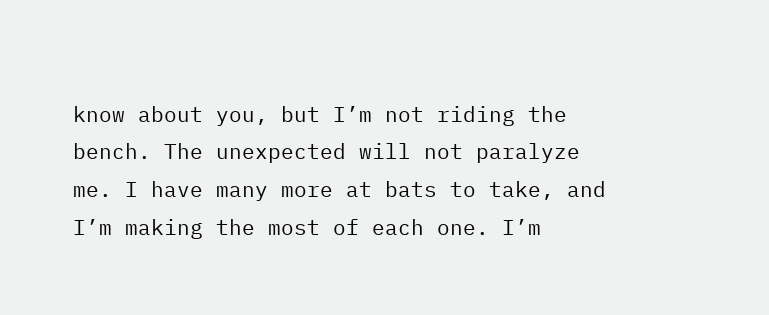know about you, but I’m not riding the bench. The unexpected will not paralyze me. I have many more at bats to take, and I’m making the most of each one. I’m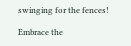swinging for the fences!

Embrace the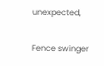unexpected,

Fence swinger